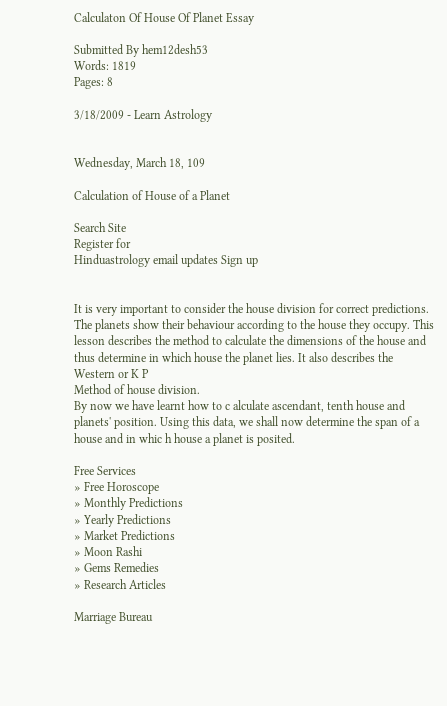Calculaton Of House Of Planet Essay

Submitted By hem12desh53
Words: 1819
Pages: 8

3/18/2009 - Learn Astrology


Wednesday, March 18, 109

Calculation of House of a Planet

Search Site
Register for
Hinduastrology email updates Sign up


It is very important to consider the house division for correct predictions. The planets show their behaviour according to the house they occupy. This lesson describes the method to calculate the dimensions of the house and thus determine in which house the planet lies. It also describes the Western or K P
Method of house division.
By now we have learnt how to c alculate ascendant, tenth house and planets' position. Using this data, we shall now determine the span of a house and in whic h house a planet is posited.

Free Services
» Free Horoscope
» Monthly Predictions
» Yearly Predictions
» Market Predictions
» Moon Rashi
» Gems Remedies
» Research Articles

Marriage Bureau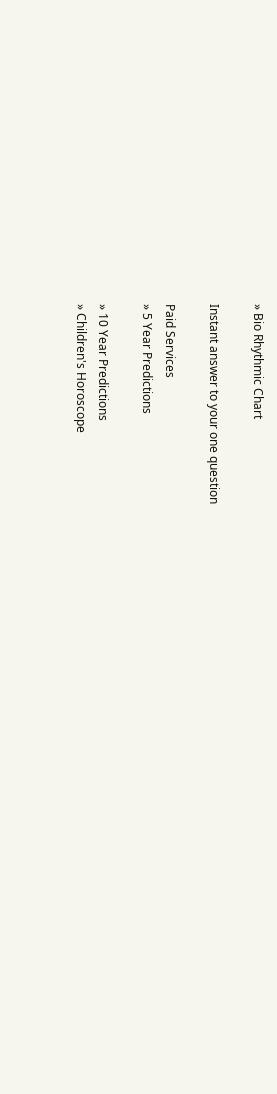» Bio Rhythmic Chart

Instant answer to your one question

Paid Services
» 5 Year Predictions

» 10 Year Predictions
» Children's Horoscope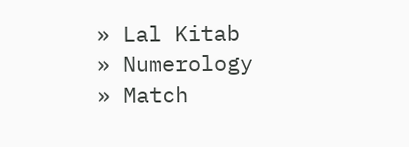» Lal Kitab
» Numerology
» Match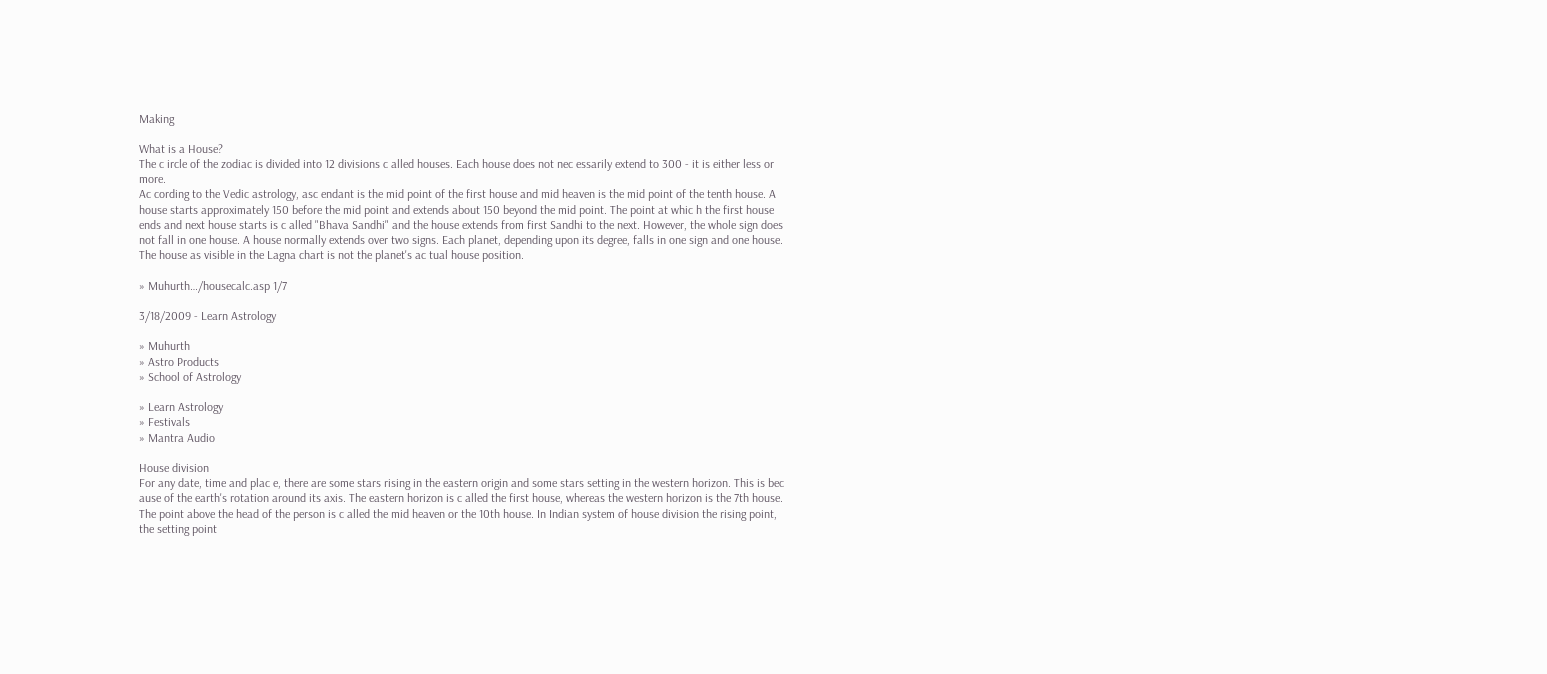Making

What is a House?
The c ircle of the zodiac is divided into 12 divisions c alled houses. Each house does not nec essarily extend to 300 - it is either less or more.
Ac cording to the Vedic astrology, asc endant is the mid point of the first house and mid heaven is the mid point of the tenth house. A house starts approximately 150 before the mid point and extends about 150 beyond the mid point. The point at whic h the first house ends and next house starts is c alled "Bhava Sandhi" and the house extends from first Sandhi to the next. However, the whole sign does not fall in one house. A house normally extends over two signs. Each planet, depending upon its degree, falls in one sign and one house.
The house as visible in the Lagna chart is not the planet's ac tual house position.

» Muhurth…/housecalc.asp 1/7

3/18/2009 - Learn Astrology

» Muhurth
» Astro Products
» School of Astrology

» Learn Astrology
» Festivals
» Mantra Audio

House division
For any date, time and plac e, there are some stars rising in the eastern origin and some stars setting in the western horizon. This is bec ause of the earth's rotation around its axis. The eastern horizon is c alled the first house, whereas the western horizon is the 7th house.
The point above the head of the person is c alled the mid heaven or the 10th house. In Indian system of house division the rising point, the setting point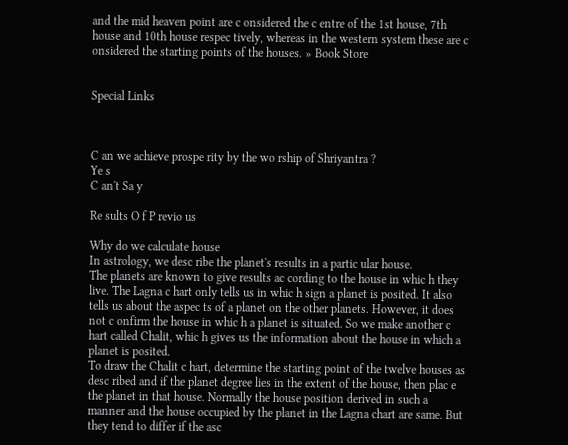and the mid heaven point are c onsidered the c entre of the 1st house, 7th house and 10th house respec tively, whereas in the western system these are c onsidered the starting points of the houses. » Book Store


Special Links



C an we achieve prospe rity by the wo rship of Shriyantra ?
Ye s
C an't Sa y

Re sults O f P revio us

Why do we calculate house
In astrology, we desc ribe the planet's results in a partic ular house.
The planets are known to give results ac cording to the house in whic h they live. The Lagna c hart only tells us in whic h sign a planet is posited. It also tells us about the aspec ts of a planet on the other planets. However, it does not c onfirm the house in whic h a planet is situated. So we make another c hart called Chalit, whic h gives us the information about the house in which a planet is posited.
To draw the Chalit c hart, determine the starting point of the twelve houses as desc ribed and if the planet degree lies in the extent of the house, then plac e the planet in that house. Normally the house position derived in such a manner and the house occupied by the planet in the Lagna chart are same. But they tend to differ if the asc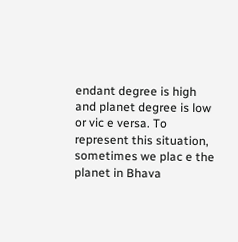endant degree is high and planet degree is low or vic e versa. To represent this situation, sometimes we plac e the planet in Bhava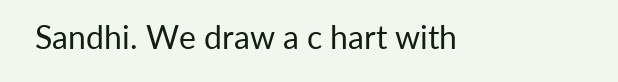Sandhi. We draw a c hart with